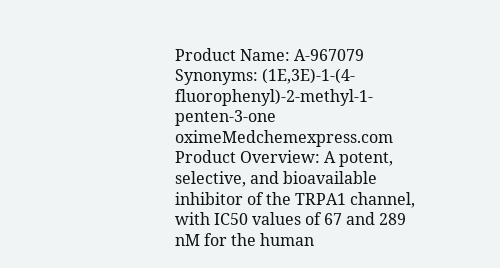Product Name: A-967079
Synonyms: (1E,3E)-1-(4-fluorophenyl)-2-methyl-1-penten-3-one oximeMedchemexpress.com
Product Overview: A potent, selective, and bioavailable inhibitor of the TRPA1 channel, with IC50 values of 67 and 289 nM for the human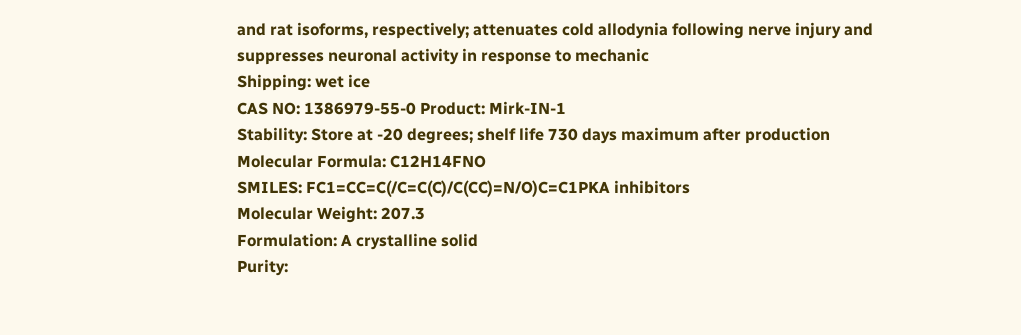and rat isoforms, respectively; attenuates cold allodynia following nerve injury and suppresses neuronal activity in response to mechanic
Shipping: wet ice
CAS NO: 1386979-55-0 Product: Mirk-IN-1
Stability: Store at -20 degrees; shelf life 730 days maximum after production
Molecular Formula: C12H14FNO
SMILES: FC1=CC=C(/C=C(C)/C(CC)=N/O)C=C1PKA inhibitors
Molecular Weight: 207.3
Formulation: A crystalline solid
Purity: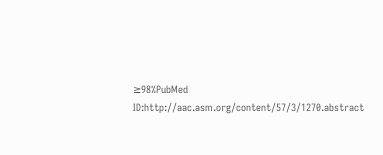≥98%PubMed ID:http://aac.asm.org/content/57/3/1270.abstract